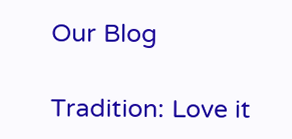Our Blog

Tradition: Love it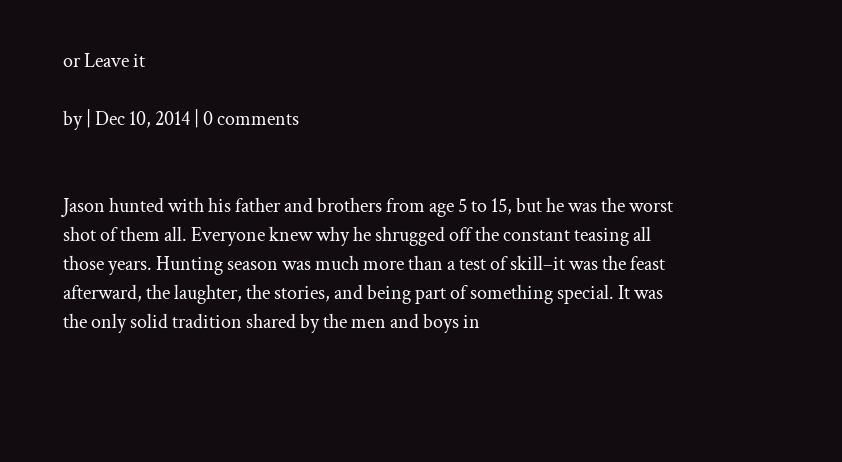or Leave it

by | Dec 10, 2014 | 0 comments


Jason hunted with his father and brothers from age 5 to 15, but he was the worst shot of them all. Everyone knew why he shrugged off the constant teasing all those years. Hunting season was much more than a test of skill–it was the feast afterward, the laughter, the stories, and being part of something special. It was the only solid tradition shared by the men and boys in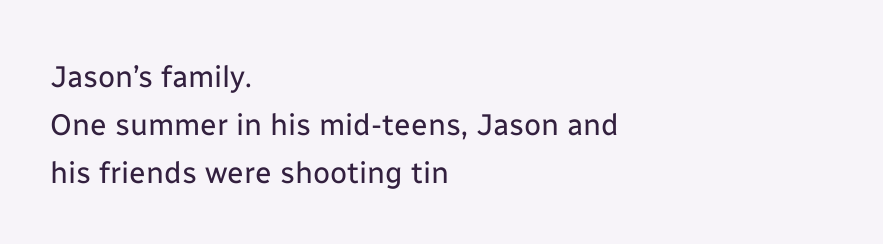Jason’s family.
One summer in his mid-teens, Jason and his friends were shooting tin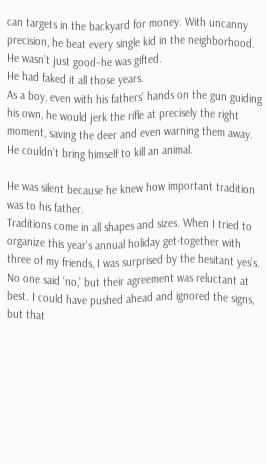can targets in the backyard for money. With uncanny precision, he beat every single kid in the neighborhood. He wasn’t just good–he was gifted.
He had faked it all those years.
As a boy, even with his fathers’ hands on the gun guiding his own, he would jerk the rifle at precisely the right moment, saving the deer and even warning them away.  He couldn’t bring himself to kill an animal.

He was silent because he knew how important tradition was to his father.
Traditions come in all shapes and sizes. When I tried to organize this year’s annual holiday get-together with three of my friends, I was surprised by the hesitant yes’s. No one said ‘no,’ but their agreement was reluctant at best. I could have pushed ahead and ignored the signs, but that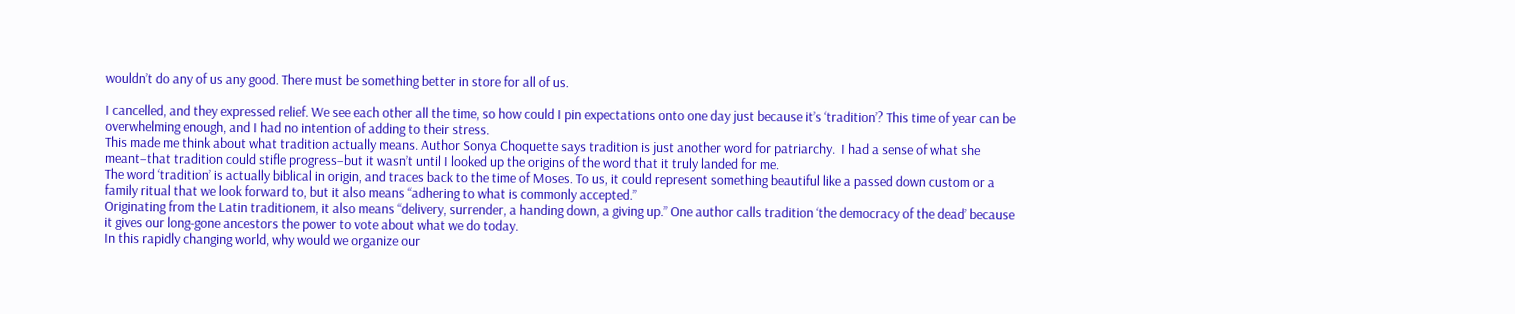wouldn’t do any of us any good. There must be something better in store for all of us.

I cancelled, and they expressed relief. We see each other all the time, so how could I pin expectations onto one day just because it’s ‘tradition’? This time of year can be overwhelming enough, and I had no intention of adding to their stress.
This made me think about what tradition actually means. Author Sonya Choquette says tradition is just another word for patriarchy.  I had a sense of what she meant–that tradition could stifle progress–but it wasn’t until I looked up the origins of the word that it truly landed for me.
The word ‘tradition’ is actually biblical in origin, and traces back to the time of Moses. To us, it could represent something beautiful like a passed down custom or a family ritual that we look forward to, but it also means “adhering to what is commonly accepted.”
Originating from the Latin traditionem, it also means “delivery, surrender, a handing down, a giving up.” One author calls tradition ‘the democracy of the dead’ because it gives our long-gone ancestors the power to vote about what we do today.
In this rapidly changing world, why would we organize our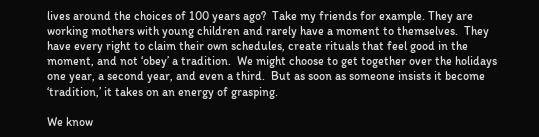lives around the choices of 100 years ago?  Take my friends for example. They are working mothers with young children and rarely have a moment to themselves.  They have every right to claim their own schedules, create rituals that feel good in the moment, and not ‘obey’ a tradition.  We might choose to get together over the holidays one year, a second year, and even a third.  But as soon as someone insists it become ‘tradition,’ it takes on an energy of grasping.

We know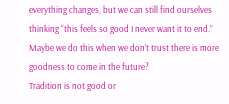everything changes, but we can still find ourselves thinking “this feels so good I never want it to end.”  Maybe we do this when we don’t trust there is more goodness to come in the future?
Tradition is not good or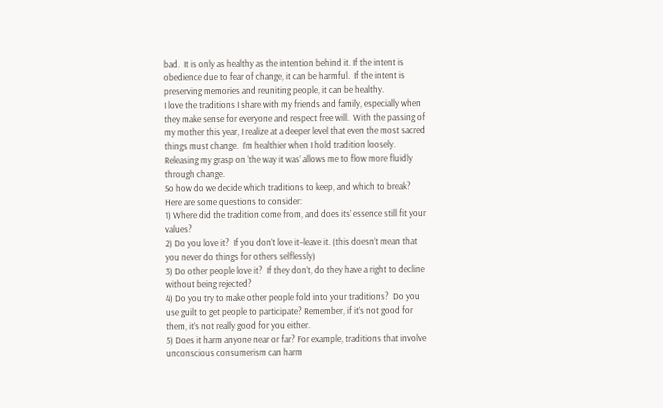bad.  It is only as healthy as the intention behind it. If the intent is obedience due to fear of change, it can be harmful.  If the intent is preserving memories and reuniting people, it can be healthy.
I love the traditions I share with my friends and family, especially when they make sense for everyone and respect free will.  With the passing of my mother this year, I realize at a deeper level that even the most sacred things must change.  I’m healthier when I hold tradition loosely.  Releasing my grasp on ‘the way it was’ allows me to flow more fluidly through change.
So how do we decide which traditions to keep, and which to break?  Here are some questions to consider:
1) Where did the tradition come from, and does its’ essence still fit your values?
2) Do you love it?  If you don’t love it–leave it. (this doesn’t mean that you never do things for others selflessly)
3) Do other people love it?  If they don’t, do they have a right to decline without being rejected?
4) Do you try to make other people fold into your traditions?  Do you use guilt to get people to participate? Remember, if it’s not good for them, it’s not really good for you either.
5) Does it harm anyone near or far? For example, traditions that involve unconscious consumerism can harm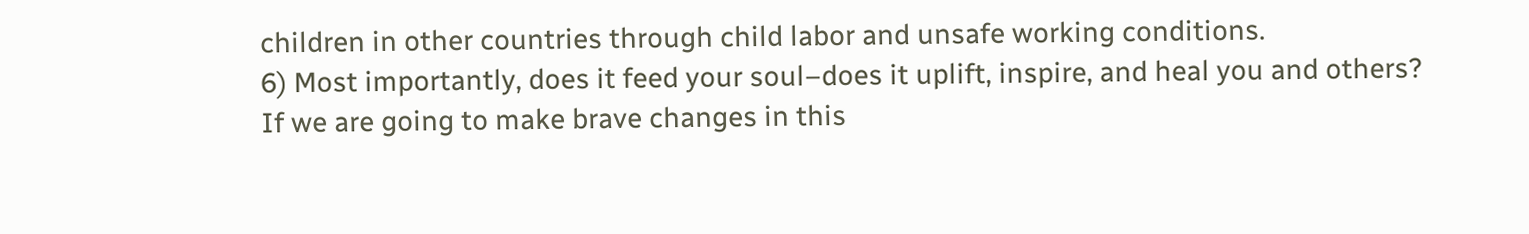children in other countries through child labor and unsafe working conditions.
6) Most importantly, does it feed your soul–does it uplift, inspire, and heal you and others?
If we are going to make brave changes in this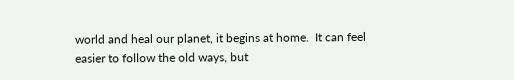world and heal our planet, it begins at home.  It can feel easier to follow the old ways, but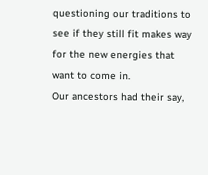questioning our traditions to see if they still fit makes way for the new energies that want to come in.
Our ancestors had their say,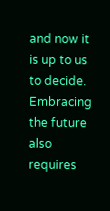and now it is up to us to decide.
Embracing the future also requires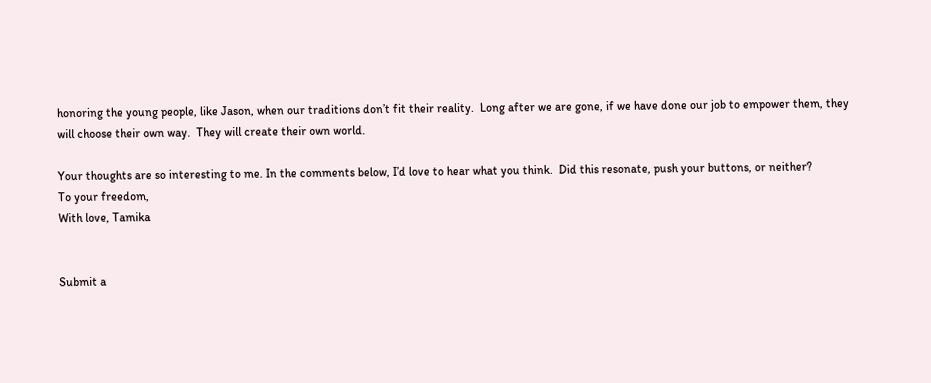honoring the young people, like Jason, when our traditions don’t fit their reality.  Long after we are gone, if we have done our job to empower them, they will choose their own way.  They will create their own world.

Your thoughts are so interesting to me. In the comments below, I’d love to hear what you think.  Did this resonate, push your buttons, or neither?
To your freedom,
With love, Tamika


Submit a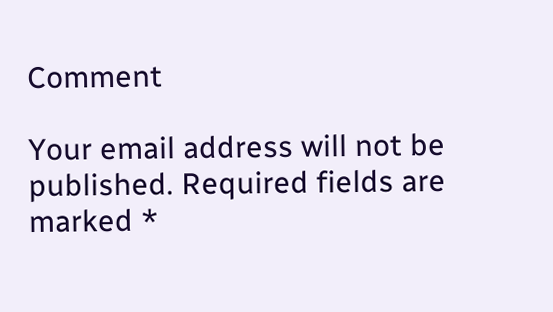Comment

Your email address will not be published. Required fields are marked *